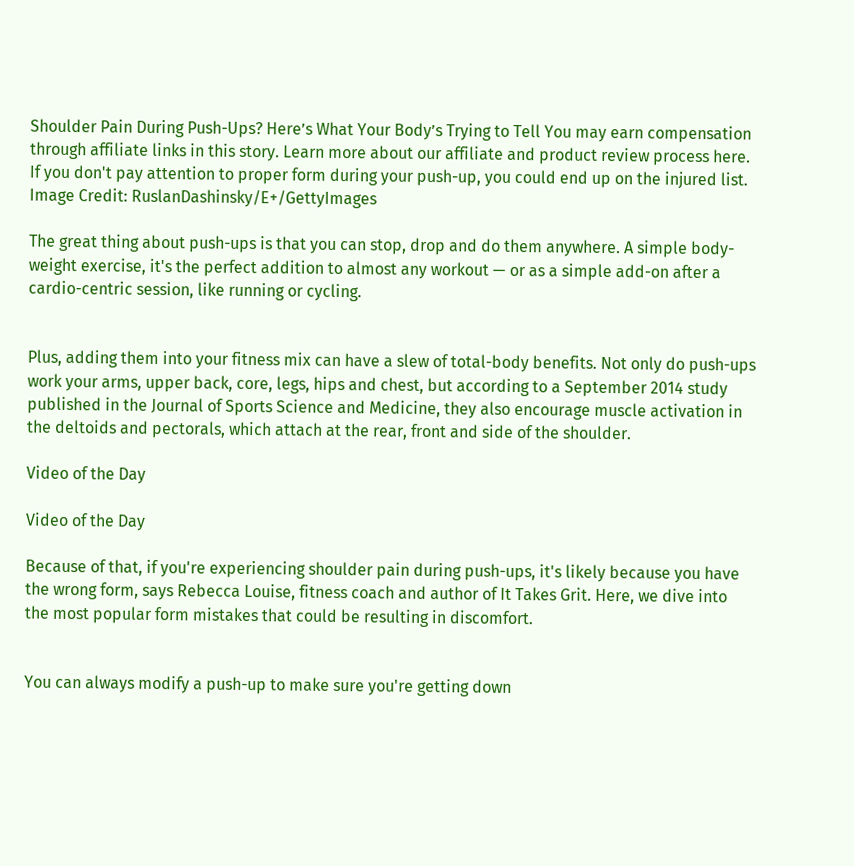Shoulder Pain During Push-Ups? Here’s What Your Body’s Trying to Tell You may earn compensation through affiliate links in this story. Learn more about our affiliate and product review process here.
If you don't pay attention to proper form during your push-up, you could end up on the injured list.
Image Credit: RuslanDashinsky/E+/GettyImages

The great thing about push-ups is that you can stop, drop and do them anywhere. A simple body-weight exercise, it's the perfect addition to almost any workout — or as a simple add-on after a cardio-centric session, like running or cycling.


Plus, adding them into your fitness mix can have a slew of total-body benefits. Not only do push-ups work your arms, upper back, core, legs, hips and chest, but according to a September 2014 study published in the Journal of Sports Science and Medicine, they also encourage muscle activation in the deltoids and pectorals, which attach at the rear, front and side of the shoulder.

Video of the Day

Video of the Day

Because of that, if you're experiencing shoulder pain during push-ups, it's likely because you have the wrong form, says Rebecca Louise, fitness coach and author of It Takes Grit. Here, we dive into the most popular form mistakes that could be resulting in discomfort.


You can always modify a push-up to make sure you're getting down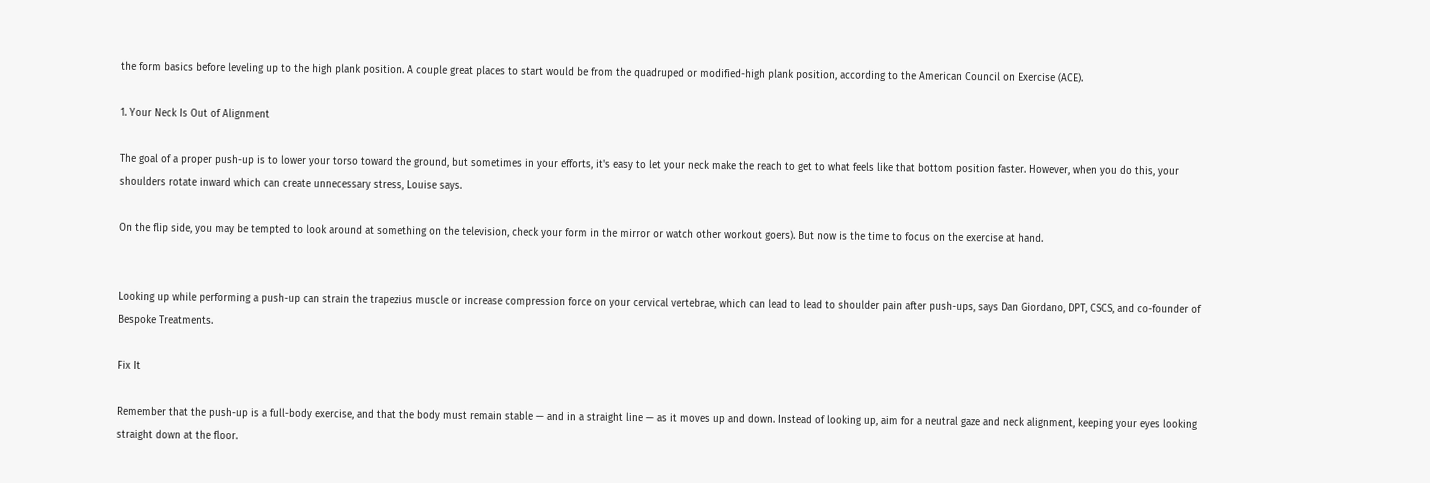the form basics before leveling up to the high plank position. A couple great places to start would be from the quadruped or modified-high plank position, according to the American Council on Exercise (ACE).

1. Your Neck Is Out of Alignment

The goal of a proper push-up is to lower your torso toward the ground, but sometimes in your efforts, it's easy to let your neck make the reach to get to what feels like that bottom position faster. However, when you do this, your shoulders rotate inward which can create unnecessary stress, Louise says.

On the flip side, you may be tempted to look around at something on the television, check your form in the mirror or watch other workout goers). But now is the time to focus on the exercise at hand.


Looking up while performing a push-up can strain the trapezius muscle or increase compression force on your cervical vertebrae, which can lead to lead to shoulder pain after push-ups, says Dan Giordano, DPT, CSCS, and co-founder of Bespoke Treatments.

Fix It

Remember that the push-up is a full-body exercise, and that the body must remain stable — and in a straight line — as it moves up and down. Instead of looking up, aim for a neutral gaze and neck alignment, keeping your eyes looking straight down at the floor.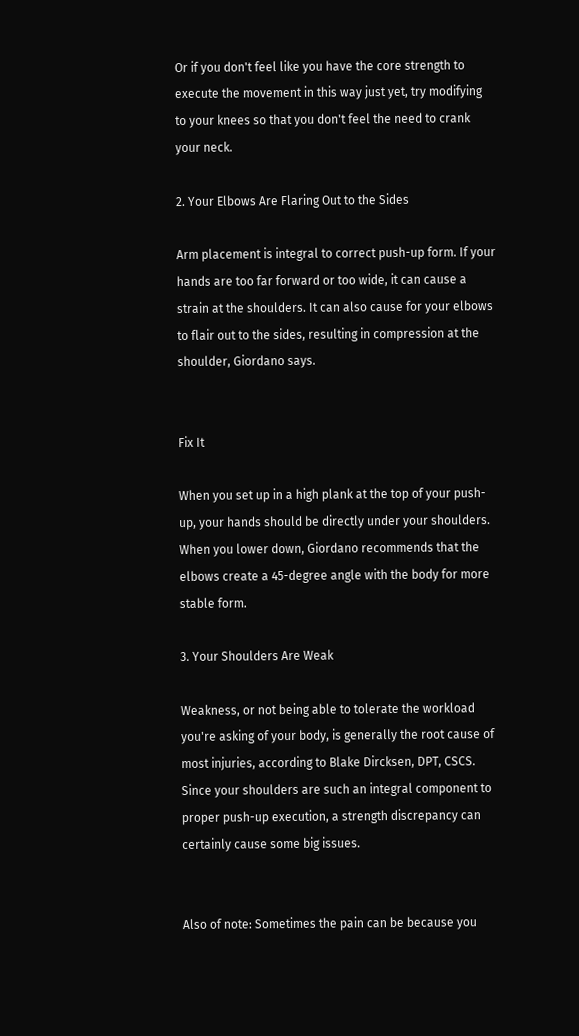Or if you don't feel like you have the core strength to execute the movement in this way just yet, try modifying to your knees so that you don't feel the need to crank your neck.

2. Your Elbows Are Flaring Out to the Sides

Arm placement is integral to correct push-up form. If your hands are too far forward or too wide, it can cause a strain at the shoulders. It can also cause for your elbows to flair out to the sides, resulting in compression at the shoulder, Giordano says.


Fix It

When you set up in a high plank at the top of your push-up, your hands should be directly under your shoulders. When you lower down, Giordano recommends that the elbows create a 45-degree angle with the body for more stable form.

3. Your Shoulders Are Weak

Weakness, or not being able to tolerate the workload you're asking of your body, is generally the root cause of most injuries, according to Blake Dircksen, DPT, CSCS. Since your shoulders are such an integral component to proper push-up execution, a strength discrepancy can certainly cause some big issues.


Also of note: Sometimes the pain can be because you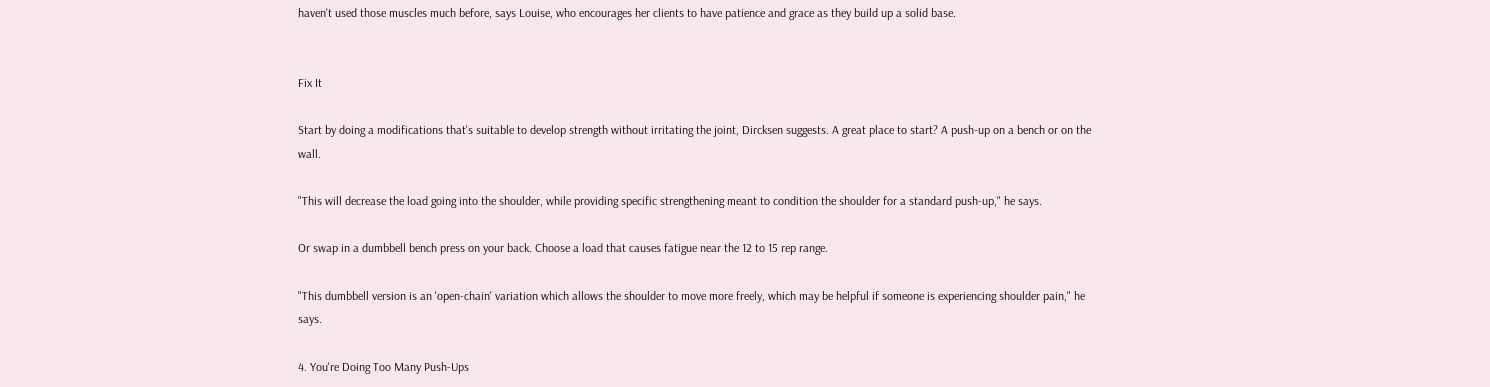haven't used those muscles much before, says Louise, who encourages her clients to have patience and grace as they build up a solid base.


Fix It

Start by doing a modifications that's suitable to develop strength without irritating the joint, Dircksen suggests. A great place to start? A push-up on a bench or on the wall.

"This will decrease the load going into the shoulder, while providing specific strengthening meant to condition the shoulder for a standard push-up," he says.

Or swap in a dumbbell bench press on your back. Choose a load that causes fatigue near the 12 to 15 rep range.

"This dumbbell version is an 'open-chain' variation which allows the shoulder to move more freely, which may be helpful if someone is experiencing shoulder pain," he says.

4. You're Doing Too Many Push-Ups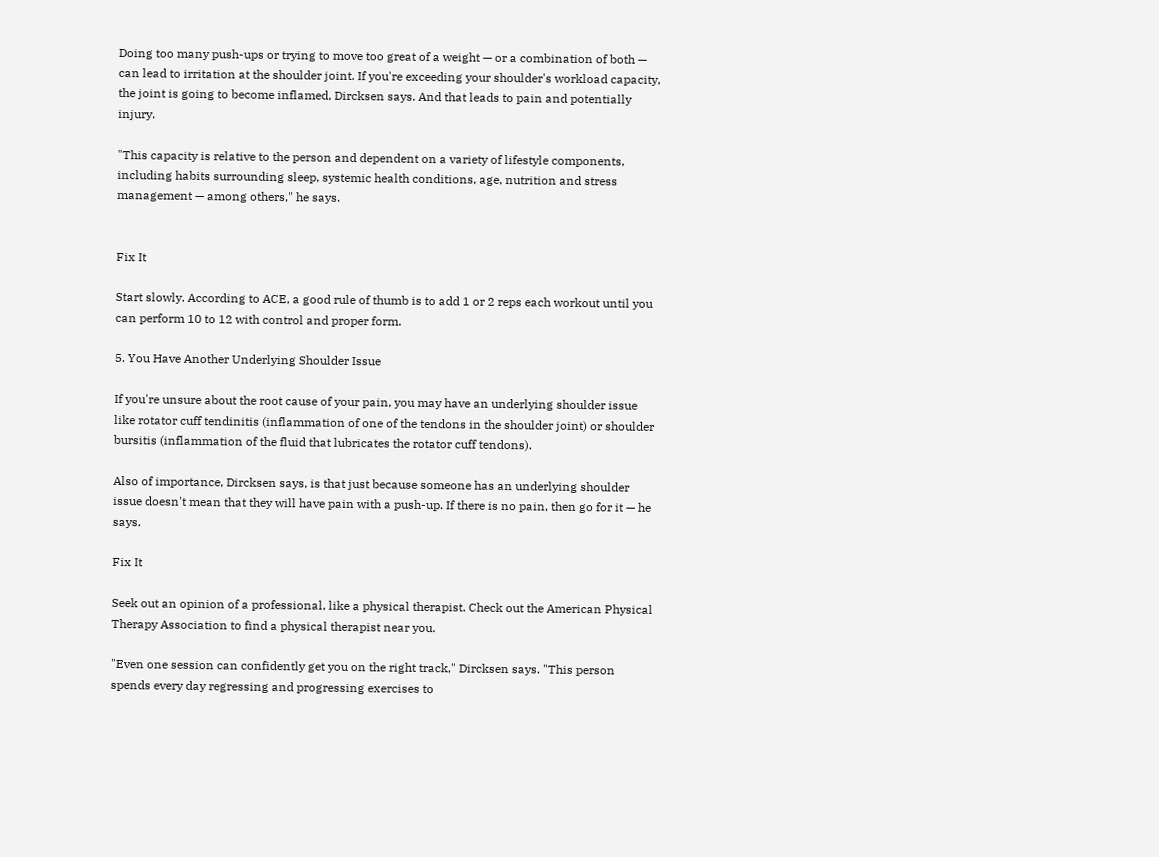Doing too many push-ups or trying to move too great of a weight — or a combination of both — can lead to irritation at the shoulder joint. If you're exceeding your shoulder's workload capacity, the joint is going to become inflamed, Dircksen says. And that leads to pain and potentially injury.

"This capacity is relative to the person and dependent on a variety of lifestyle components, including habits surrounding sleep, systemic health conditions, age, nutrition and stress management — among others," he says.


Fix It

Start slowly. According to ACE, a good rule of thumb is to add 1 or 2 reps each workout until you can perform 10 to 12 with control and proper form.

5. You Have Another Underlying Shoulder Issue

If you're unsure about the root cause of your pain, you may have an underlying shoulder issue like rotator cuff tendinitis (inflammation of one of the tendons in the shoulder joint) or shoulder bursitis (inflammation of the fluid that lubricates the rotator cuff tendons).

Also of importance, Dircksen says, is that just because someone has an underlying shoulder issue doesn't mean that they will have pain with a push-up. If there is no pain, then go for it — he says.

Fix It

Seek out an opinion of a professional, like a physical therapist. Check out the American Physical Therapy Association to find a physical therapist near you.

"Even one session can confidently get you on the right track," Dircksen says. "This person spends every day regressing and progressing exercises to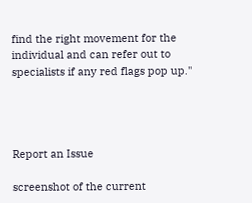find the right movement for the individual and can refer out to specialists if any red flags pop up."




Report an Issue

screenshot of the current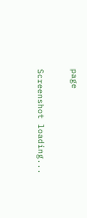page

Screenshot loading...